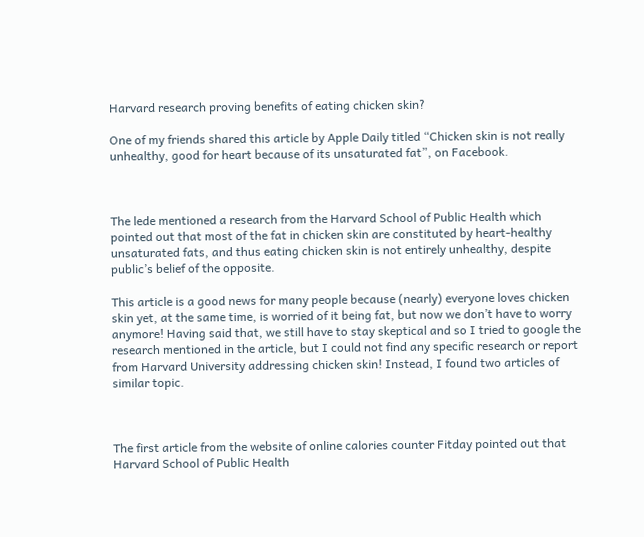Harvard research proving benefits of eating chicken skin?

One of my friends shared this article by Apple Daily titled “Chicken skin is not really unhealthy, good for heart because of its unsaturated fat”, on Facebook.



The lede mentioned a research from the Harvard School of Public Health which pointed out that most of the fat in chicken skin are constituted by heart-healthy unsaturated fats, and thus eating chicken skin is not entirely unhealthy, despite public’s belief of the opposite.

This article is a good news for many people because (nearly) everyone loves chicken skin yet, at the same time, is worried of it being fat, but now we don’t have to worry anymore! Having said that, we still have to stay skeptical and so I tried to google the research mentioned in the article, but I could not find any specific research or report from Harvard University addressing chicken skin! Instead, I found two articles of similar topic.



The first article from the website of online calories counter Fitday pointed out that Harvard School of Public Health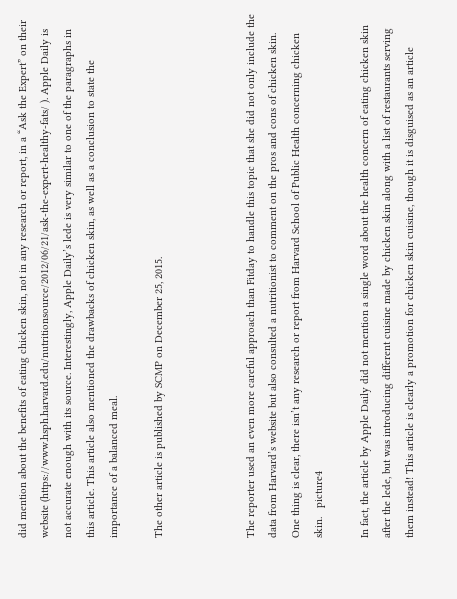did mention about the benefits of eating chicken skin, not in any research or report, in a “Ask the Expert” on their website (https://www.hsph.harvard.edu/nutritionsource/2012/06/21/ask-the-expert-healthy-fats/ ). Apple Daily is not accurate enough with its source. Interestingly, Apple Daily’s lede is very similar to one of the paragraphs in this article. This article also mentioned the drawbacks of chicken skin, as well as a conclusion to state the importance of a balanced meal.

The other article is published by SCMP on December 25, 2015.



The reporter used an even more careful approach than Fitday to handle this topic that she did not only include the data from Harvard’s website but also consulted a nutritionist to comment on the pros and cons of chicken skin. One thing is clear, there isn’t any research or report from Harvard School of Public Health concerning chicken skin.   picture4

In fact, the article by Apple Daily did not mention a single word about the health concern of eating chicken skin after the lede, but was introducing different cuisine made by chicken skin along with a list of restaurants serving them instead! This article is clearly a promotion for chicken skin cuisine, though it is disguised as an article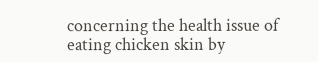concerning the health issue of eating chicken skin by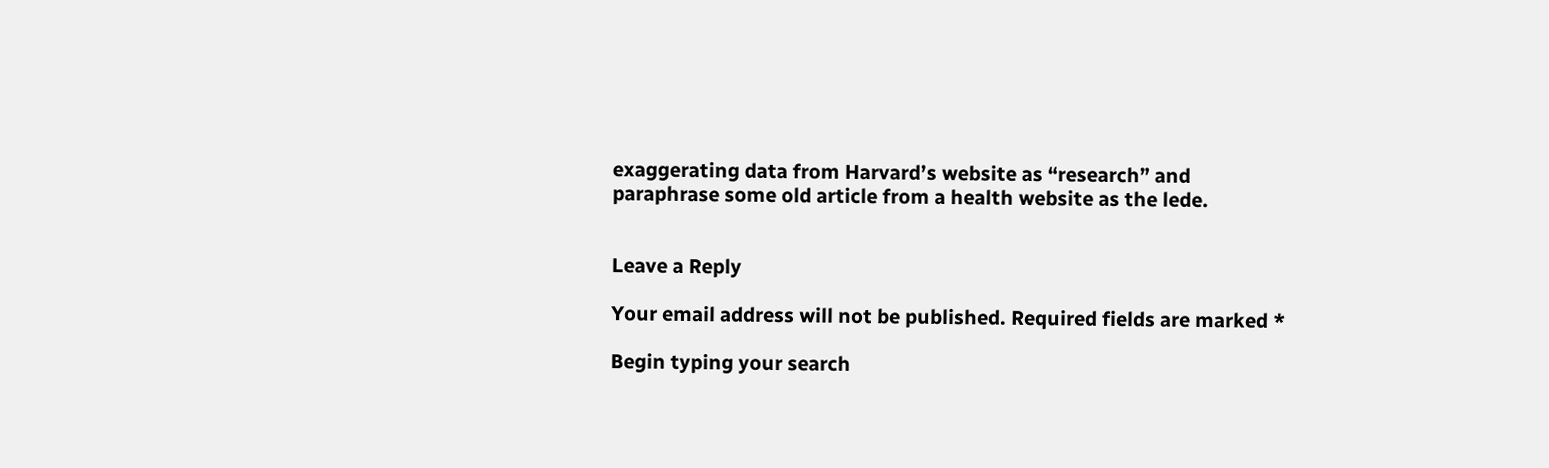exaggerating data from Harvard’s website as “research” and paraphrase some old article from a health website as the lede.


Leave a Reply

Your email address will not be published. Required fields are marked *

Begin typing your search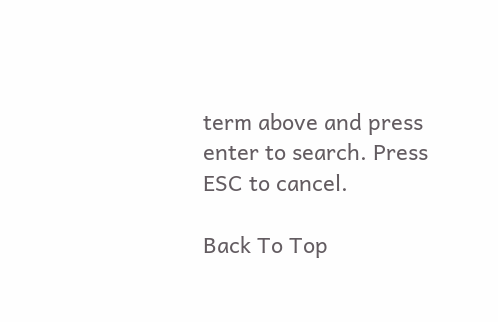term above and press enter to search. Press ESC to cancel.

Back To Top